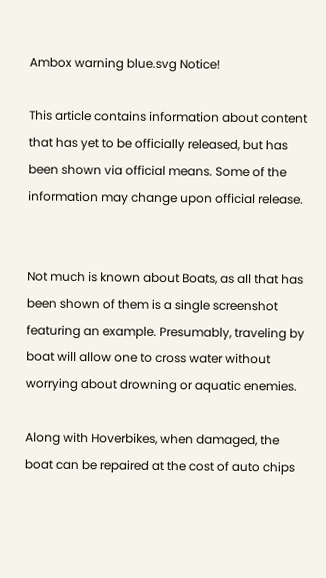Ambox warning blue.svg Notice!

This article contains information about content that has yet to be officially released, but has been shown via official means. Some of the information may change upon official release.


Not much is known about Boats, as all that has been shown of them is a single screenshot featuring an example. Presumably, traveling by boat will allow one to cross water without worrying about drowning or aquatic enemies.

Along with Hoverbikes, when damaged, the boat can be repaired at the cost of auto chips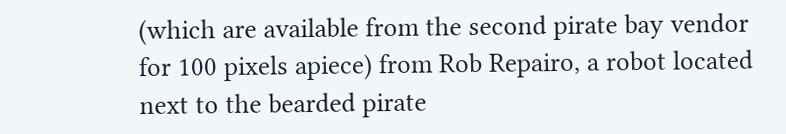(which are available from the second pirate bay vendor for 100 pixels apiece) from Rob Repairo, a robot located next to the bearded pirate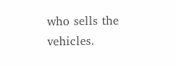who sells the vehicles.